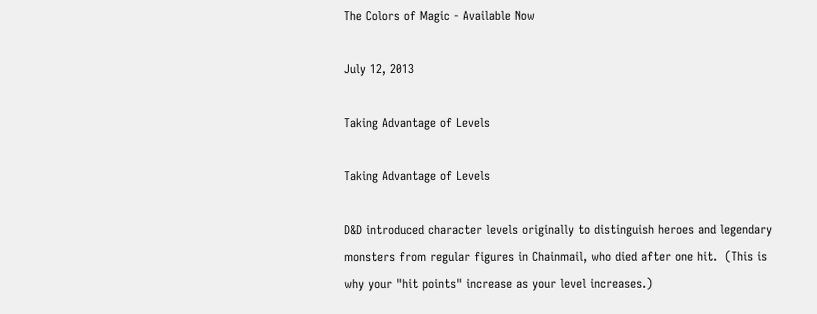The Colors of Magic - Available Now

July 12, 2013

Taking Advantage of Levels

Taking Advantage of Levels

D&D introduced character levels originally to distinguish heroes and legendary monsters from regular figures in Chainmail, who died after one hit.  (This is why your "hit points" increase as your level increases.)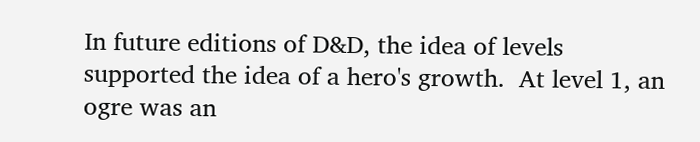In future editions of D&D, the idea of levels supported the idea of a hero's growth.  At level 1, an ogre was an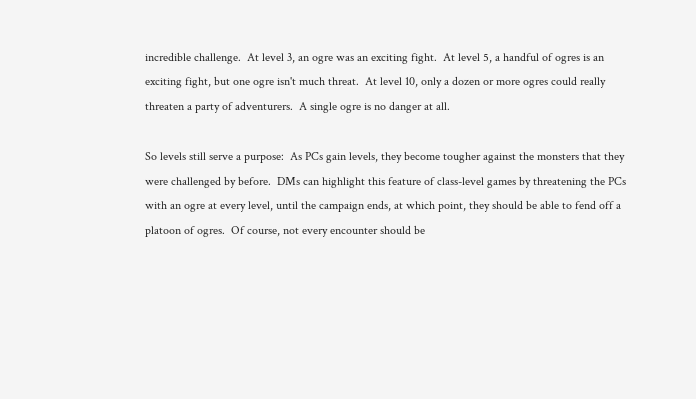incredible challenge.  At level 3, an ogre was an exciting fight.  At level 5, a handful of ogres is an exciting fight, but one ogre isn't much threat.  At level 10, only a dozen or more ogres could really threaten a party of adventurers.  A single ogre is no danger at all.

So levels still serve a purpose:  As PCs gain levels, they become tougher against the monsters that they were challenged by before.  DMs can highlight this feature of class-level games by threatening the PCs with an ogre at every level, until the campaign ends, at which point, they should be able to fend off a platoon of ogres.  Of course, not every encounter should be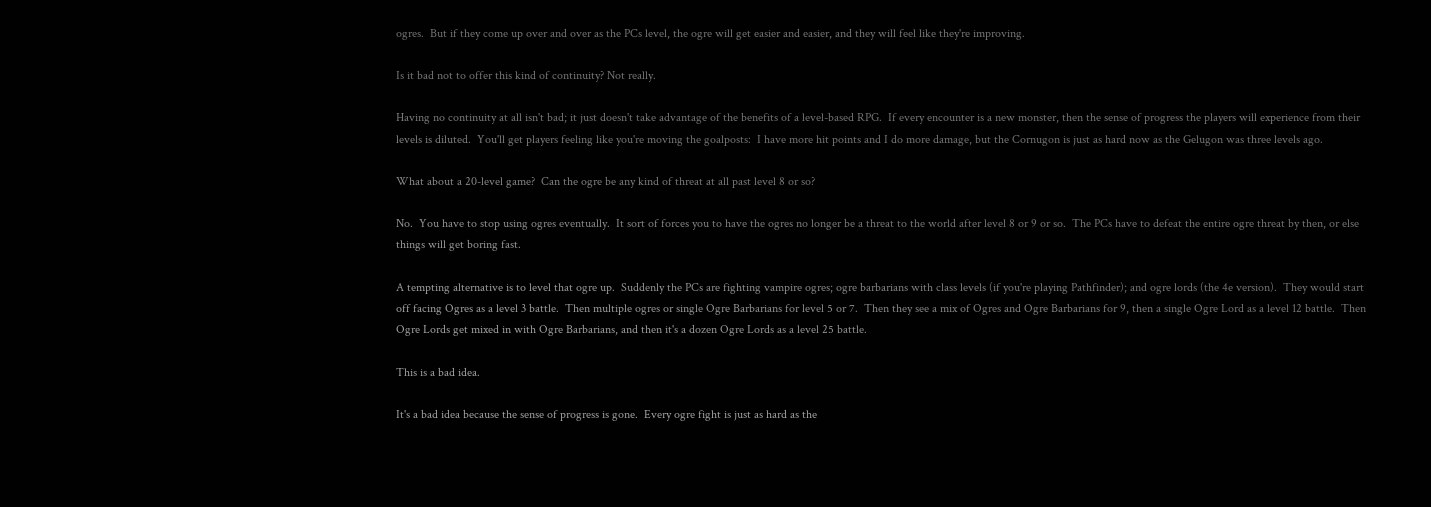ogres.  But if they come up over and over as the PCs level, the ogre will get easier and easier, and they will feel like they're improving.

Is it bad not to offer this kind of continuity? Not really.

Having no continuity at all isn't bad; it just doesn't take advantage of the benefits of a level-based RPG.  If every encounter is a new monster, then the sense of progress the players will experience from their levels is diluted.  You'll get players feeling like you're moving the goalposts:  I have more hit points and I do more damage, but the Cornugon is just as hard now as the Gelugon was three levels ago.

What about a 20-level game?  Can the ogre be any kind of threat at all past level 8 or so?

No.  You have to stop using ogres eventually.  It sort of forces you to have the ogres no longer be a threat to the world after level 8 or 9 or so.  The PCs have to defeat the entire ogre threat by then, or else things will get boring fast.

A tempting alternative is to level that ogre up.  Suddenly the PCs are fighting vampire ogres; ogre barbarians with class levels (if you're playing Pathfinder); and ogre lords (the 4e version).  They would start off facing Ogres as a level 3 battle.  Then multiple ogres or single Ogre Barbarians for level 5 or 7.  Then they see a mix of Ogres and Ogre Barbarians for 9, then a single Ogre Lord as a level 12 battle.  Then Ogre Lords get mixed in with Ogre Barbarians, and then it's a dozen Ogre Lords as a level 25 battle.

This is a bad idea.

It's a bad idea because the sense of progress is gone.  Every ogre fight is just as hard as the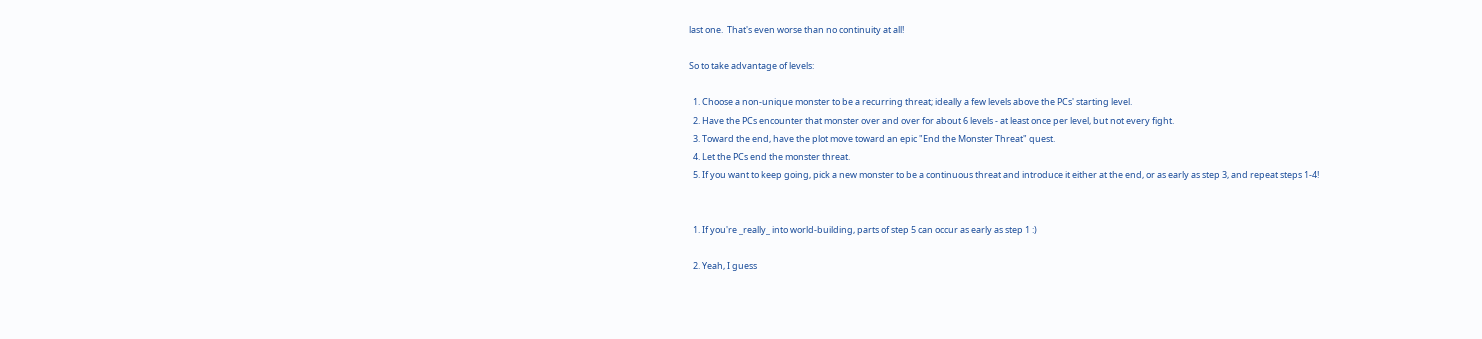last one.  That's even worse than no continuity at all!

So to take advantage of levels:

  1. Choose a non-unique monster to be a recurring threat; ideally a few levels above the PCs' starting level.
  2. Have the PCs encounter that monster over and over for about 6 levels - at least once per level, but not every fight.
  3. Toward the end, have the plot move toward an epic "End the Monster Threat" quest.
  4. Let the PCs end the monster threat.
  5. If you want to keep going, pick a new monster to be a continuous threat and introduce it either at the end, or as early as step 3, and repeat steps 1-4!


  1. If you're _really_ into world-building, parts of step 5 can occur as early as step 1 :)

  2. Yeah, I guess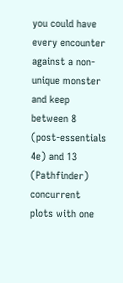you could have every encounter against a non-unique monster and keep between 8 (post-essentials 4e) and 13 (Pathfinder) concurrent plots with one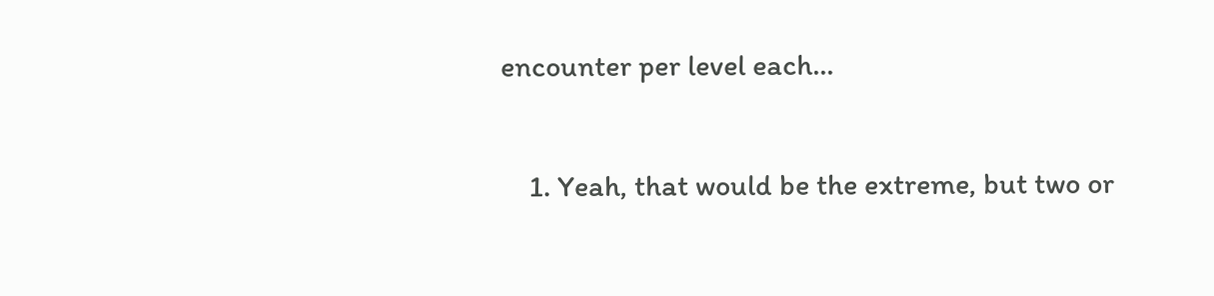encounter per level each...

    1. Yeah, that would be the extreme, but two or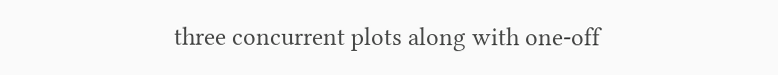three concurrent plots along with one-off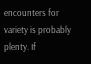encounters for variety is probably plenty. If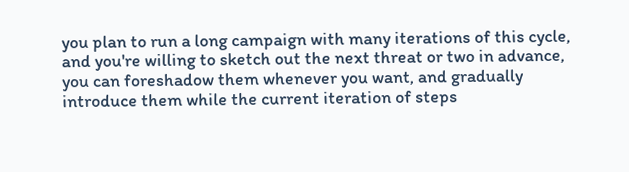you plan to run a long campaign with many iterations of this cycle, and you're willing to sketch out the next threat or two in advance, you can foreshadow them whenever you want, and gradually introduce them while the current iteration of steps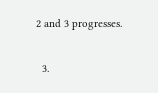2 and 3 progresses.

  3.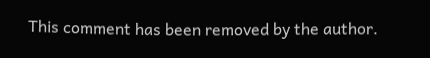This comment has been removed by the author.